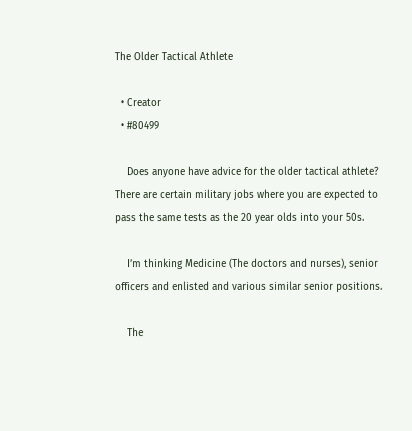The Older Tactical Athlete

  • Creator
  • #80499

    Does anyone have advice for the older tactical athlete? There are certain military jobs where you are expected to pass the same tests as the 20 year olds into your 50s.

    I’m thinking Medicine (The doctors and nurses), senior officers and enlisted and various similar senior positions.

    The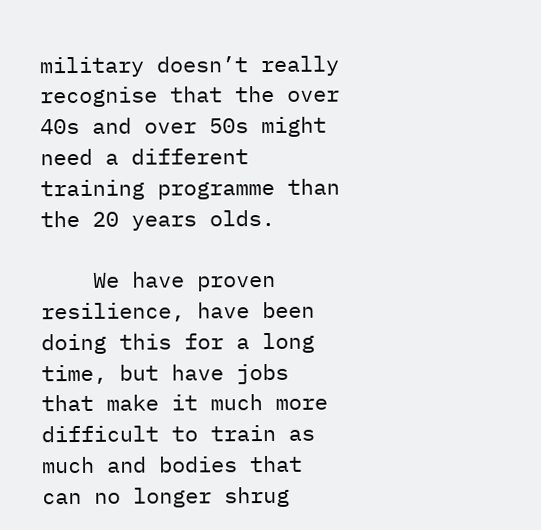military doesn’t really recognise that the over 40s and over 50s might need a different training programme than the 20 years olds.

    We have proven resilience, have been doing this for a long time, but have jobs that make it much more difficult to train as much and bodies that can no longer shrug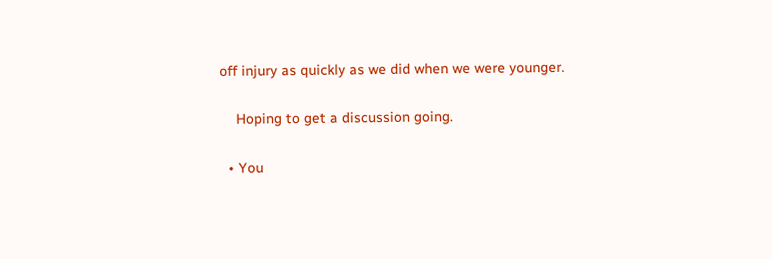off injury as quickly as we did when we were younger.

    Hoping to get a discussion going.

  • You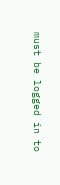must be logged in to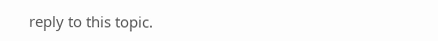reply to this topic.